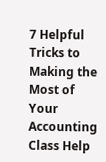7 Helpful Tricks to Making the Most of Your Accounting Class Help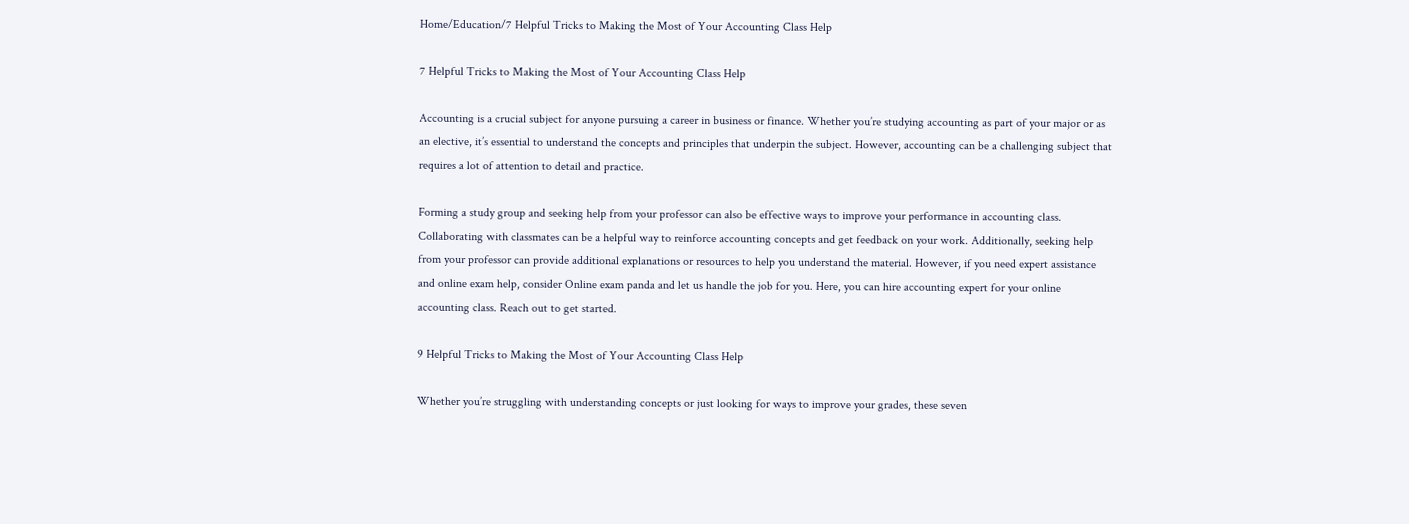Home/Education/7 Helpful Tricks to Making the Most of Your Accounting Class Help

7 Helpful Tricks to Making the Most of Your Accounting Class Help

Accounting is a crucial subject for anyone pursuing a career in business or finance. Whether you’re studying accounting as part of your major or as an elective, it’s essential to understand the concepts and principles that underpin the subject. However, accounting can be a challenging subject that requires a lot of attention to detail and practice.

Forming a study group and seeking help from your professor can also be effective ways to improve your performance in accounting class. Collaborating with classmates can be a helpful way to reinforce accounting concepts and get feedback on your work. Additionally, seeking help from your professor can provide additional explanations or resources to help you understand the material. However, if you need expert assistance and online exam help, consider Online exam panda and let us handle the job for you. Here, you can hire accounting expert for your online accounting class. Reach out to get started.

9 Helpful Tricks to Making the Most of Your Accounting Class Help

Whether you’re struggling with understanding concepts or just looking for ways to improve your grades, these seven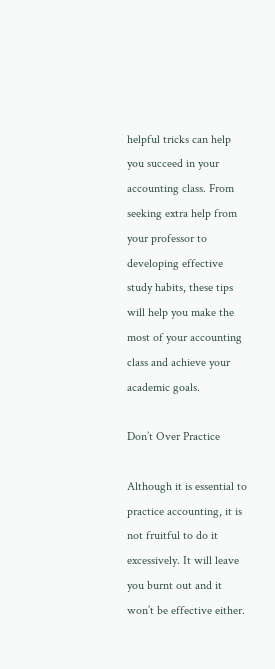helpful tricks can help you succeed in your accounting class. From seeking extra help from your professor to developing effective study habits, these tips will help you make the most of your accounting class and achieve your academic goals.

Don’t Over Practice

Although it is essential to practice accounting, it is not fruitful to do it excessively. It will leave you burnt out and it won’t be effective either.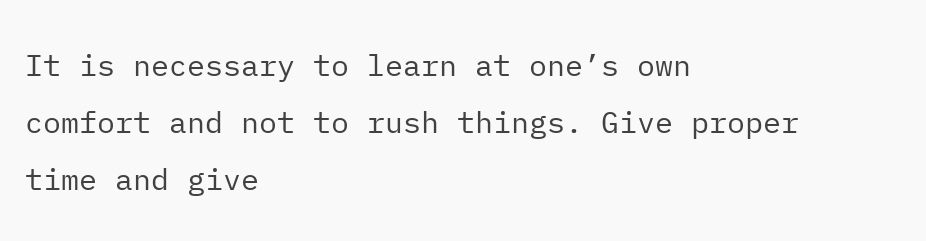It is necessary to learn at one’s own comfort and not to rush things. Give proper time and give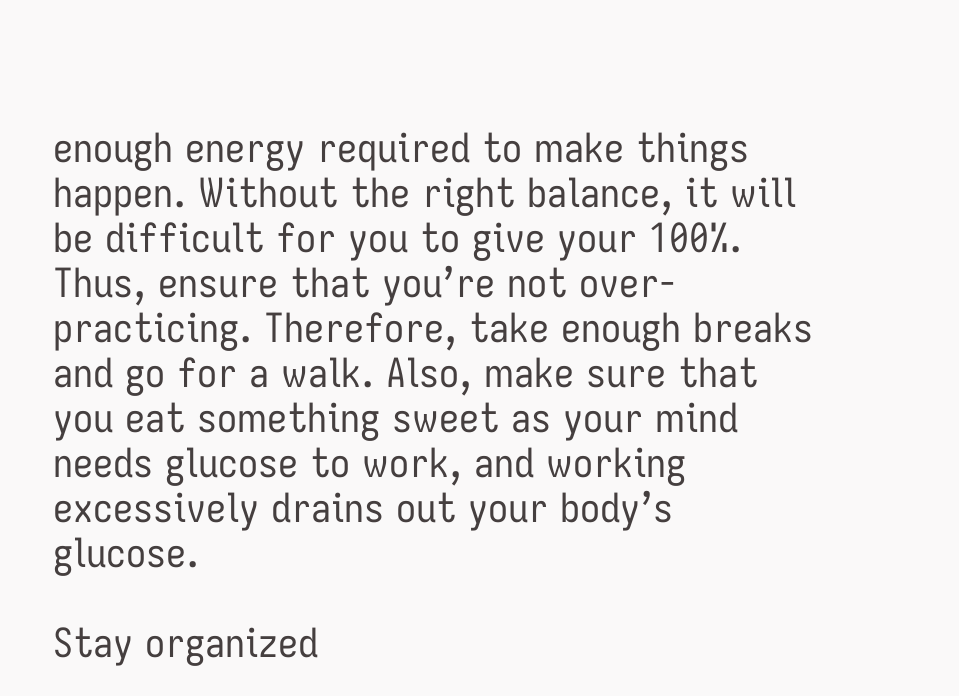enough energy required to make things happen. Without the right balance, it will be difficult for you to give your 100%. Thus, ensure that you’re not over-practicing. Therefore, take enough breaks and go for a walk. Also, make sure that you eat something sweet as your mind needs glucose to work, and working excessively drains out your body’s glucose.

Stay organized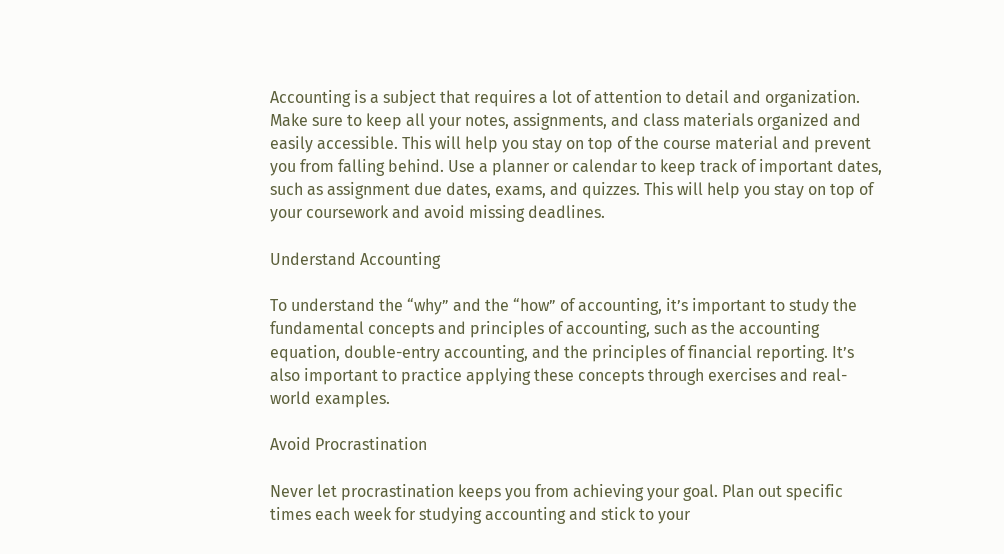Accounting is a subject that requires a lot of attention to detail and organization. Make sure to keep all your notes, assignments, and class materials organized and easily accessible. This will help you stay on top of the course material and prevent you from falling behind. Use a planner or calendar to keep track of important dates, such as assignment due dates, exams, and quizzes. This will help you stay on top of your coursework and avoid missing deadlines.

Understand Accounting

To understand the “why” and the “how” of accounting, it’s important to study the fundamental concepts and principles of accounting, such as the accounting equation, double-entry accounting, and the principles of financial reporting. It’s also important to practice applying these concepts through exercises and real-world examples.

Avoid Procrastination

Never let procrastination keeps you from achieving your goal. Plan out specific times each week for studying accounting and stick to your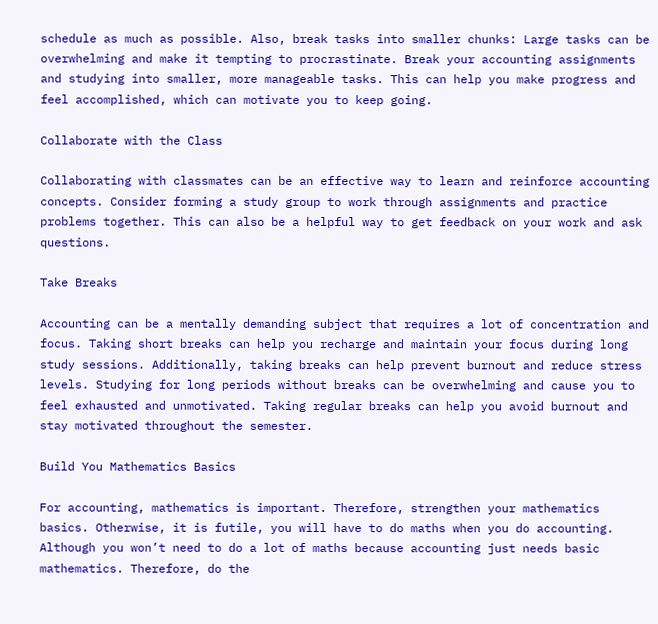schedule as much as possible. Also, break tasks into smaller chunks: Large tasks can be overwhelming and make it tempting to procrastinate. Break your accounting assignments and studying into smaller, more manageable tasks. This can help you make progress and feel accomplished, which can motivate you to keep going.

Collaborate with the Class

Collaborating with classmates can be an effective way to learn and reinforce accounting concepts. Consider forming a study group to work through assignments and practice problems together. This can also be a helpful way to get feedback on your work and ask questions.

Take Breaks

Accounting can be a mentally demanding subject that requires a lot of concentration and focus. Taking short breaks can help you recharge and maintain your focus during long study sessions. Additionally, taking breaks can help prevent burnout and reduce stress levels. Studying for long periods without breaks can be overwhelming and cause you to feel exhausted and unmotivated. Taking regular breaks can help you avoid burnout and stay motivated throughout the semester.

Build You Mathematics Basics

For accounting, mathematics is important. Therefore, strengthen your mathematics basics. Otherwise, it is futile, you will have to do maths when you do accounting. Although you won’t need to do a lot of maths because accounting just needs basic mathematics. Therefore, do the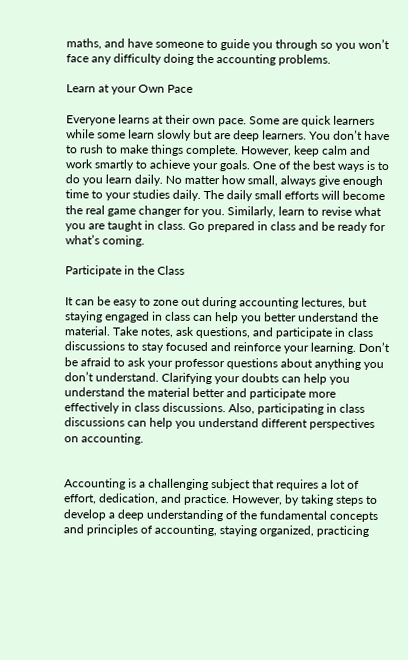maths, and have someone to guide you through so you won’t face any difficulty doing the accounting problems.

Learn at your Own Pace

Everyone learns at their own pace. Some are quick learners while some learn slowly but are deep learners. You don’t have to rush to make things complete. However, keep calm and work smartly to achieve your goals. One of the best ways is to do you learn daily. No matter how small, always give enough time to your studies daily. The daily small efforts will become the real game changer for you. Similarly, learn to revise what you are taught in class. Go prepared in class and be ready for what’s coming.

Participate in the Class

It can be easy to zone out during accounting lectures, but staying engaged in class can help you better understand the material. Take notes, ask questions, and participate in class discussions to stay focused and reinforce your learning. Don’t be afraid to ask your professor questions about anything you don’t understand. Clarifying your doubts can help you understand the material better and participate more effectively in class discussions. Also, participating in class discussions can help you understand different perspectives on accounting.


Accounting is a challenging subject that requires a lot of effort, dedication, and practice. However, by taking steps to develop a deep understanding of the fundamental concepts and principles of accounting, staying organized, practicing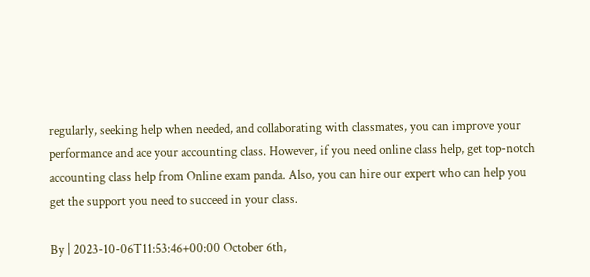regularly, seeking help when needed, and collaborating with classmates, you can improve your performance and ace your accounting class. However, if you need online class help, get top-notch accounting class help from Online exam panda. Also, you can hire our expert who can help you get the support you need to succeed in your class.

By | 2023-10-06T11:53:46+00:00 October 6th,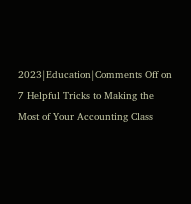2023|Education|Comments Off on 7 Helpful Tricks to Making the Most of Your Accounting Class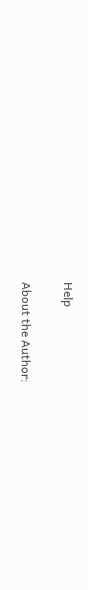Help

About the Author: